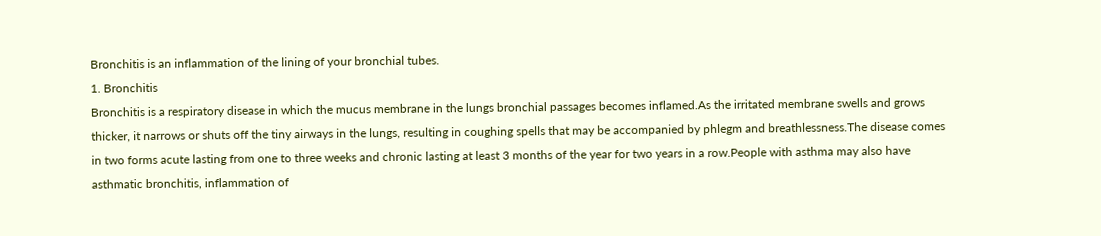Bronchitis is an inflammation of the lining of your bronchial tubes.
1. Bronchitis
Bronchitis is a respiratory disease in which the mucus membrane in the lungs bronchial passages becomes inflamed.As the irritated membrane swells and grows thicker, it narrows or shuts off the tiny airways in the lungs, resulting in coughing spells that may be accompanied by phlegm and breathlessness.The disease comes in two forms acute lasting from one to three weeks and chronic lasting at least 3 months of the year for two years in a row.People with asthma may also have asthmatic bronchitis, inflammation of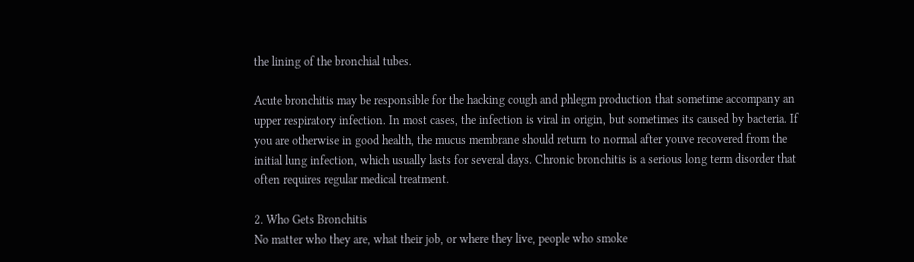the lining of the bronchial tubes.

Acute bronchitis may be responsible for the hacking cough and phlegm production that sometime accompany an upper respiratory infection. In most cases, the infection is viral in origin, but sometimes its caused by bacteria. If you are otherwise in good health, the mucus membrane should return to normal after youve recovered from the initial lung infection, which usually lasts for several days. Chronic bronchitis is a serious long term disorder that often requires regular medical treatment.

2. Who Gets Bronchitis
No matter who they are, what their job, or where they live, people who smoke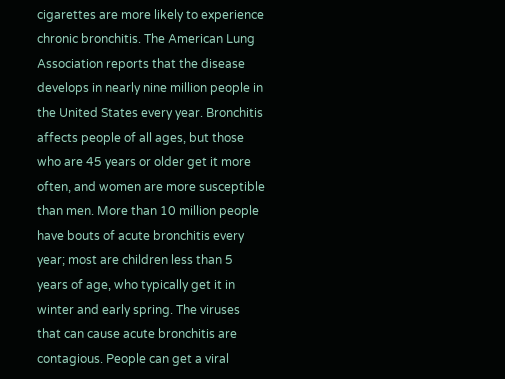cigarettes are more likely to experience chronic bronchitis. The American Lung Association reports that the disease develops in nearly nine million people in the United States every year. Bronchitis affects people of all ages, but those who are 45 years or older get it more often, and women are more susceptible than men. More than 10 million people have bouts of acute bronchitis every year; most are children less than 5 years of age, who typically get it in winter and early spring. The viruses that can cause acute bronchitis are contagious. People can get a viral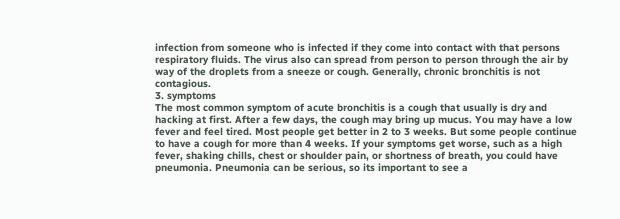infection from someone who is infected if they come into contact with that persons respiratory fluids. The virus also can spread from person to person through the air by way of the droplets from a sneeze or cough. Generally, chronic bronchitis is not contagious.
3. symptoms
The most common symptom of acute bronchitis is a cough that usually is dry and hacking at first. After a few days, the cough may bring up mucus. You may have a low fever and feel tired. Most people get better in 2 to 3 weeks. But some people continue to have a cough for more than 4 weeks. If your symptoms get worse, such as a high fever, shaking chills, chest or shoulder pain, or shortness of breath, you could have pneumonia. Pneumonia can be serious, so its important to see a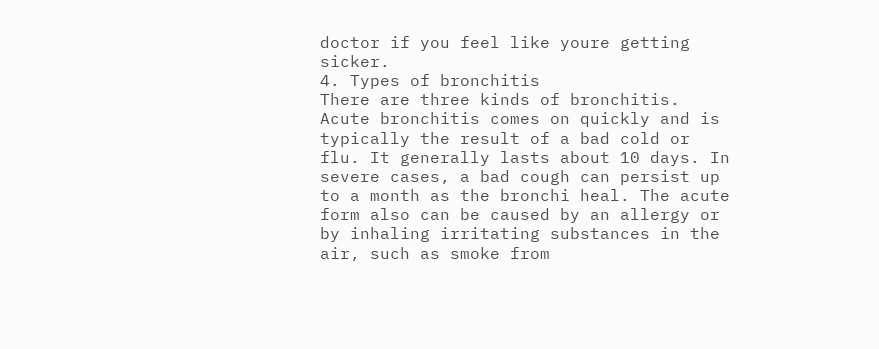doctor if you feel like youre getting sicker.
4. Types of bronchitis
There are three kinds of bronchitis. Acute bronchitis comes on quickly and is typically the result of a bad cold or flu. It generally lasts about 10 days. In severe cases, a bad cough can persist up to a month as the bronchi heal. The acute form also can be caused by an allergy or by inhaling irritating substances in the air, such as smoke from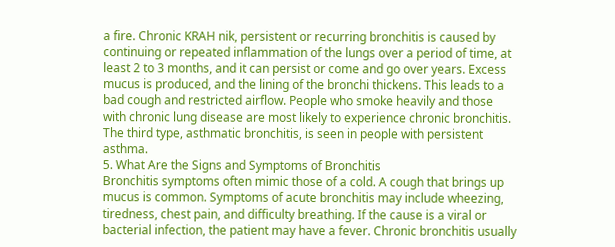a fire. Chronic KRAH nik, persistent or recurring bronchitis is caused by continuing or repeated inflammation of the lungs over a period of time, at least 2 to 3 months, and it can persist or come and go over years. Excess mucus is produced, and the lining of the bronchi thickens. This leads to a bad cough and restricted airflow. People who smoke heavily and those with chronic lung disease are most likely to experience chronic bronchitis. The third type, asthmatic bronchitis, is seen in people with persistent asthma.
5. What Are the Signs and Symptoms of Bronchitis
Bronchitis symptoms often mimic those of a cold. A cough that brings up mucus is common. Symptoms of acute bronchitis may include wheezing, tiredness, chest pain, and difficulty breathing. If the cause is a viral or bacterial infection, the patient may have a fever. Chronic bronchitis usually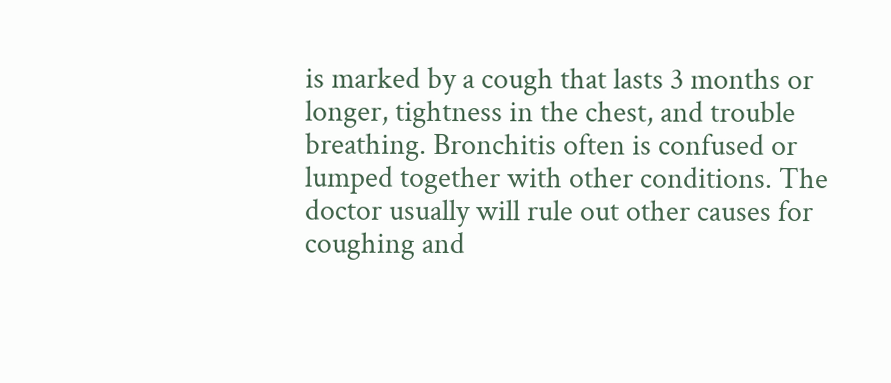is marked by a cough that lasts 3 months or longer, tightness in the chest, and trouble breathing. Bronchitis often is confused or lumped together with other conditions. The doctor usually will rule out other causes for coughing and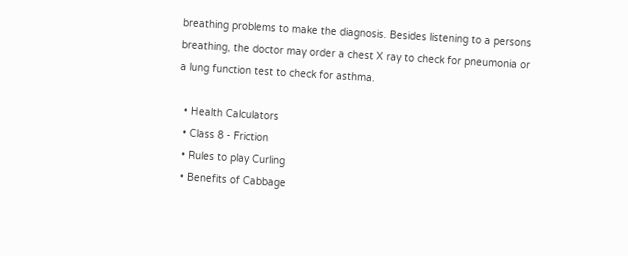breathing problems to make the diagnosis. Besides listening to a persons breathing, the doctor may order a chest X ray to check for pneumonia or a lung function test to check for asthma.

  • Health Calculators
  • Class 8 - Friction
  • Rules to play Curling
  • Benefits of Cabbage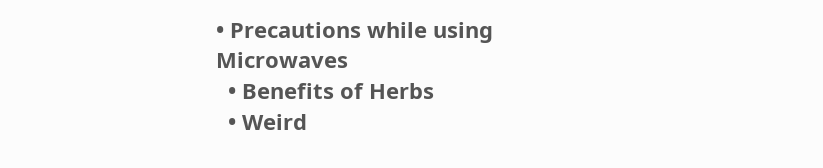• Precautions while using Microwaves
  • Benefits of Herbs
  • Weird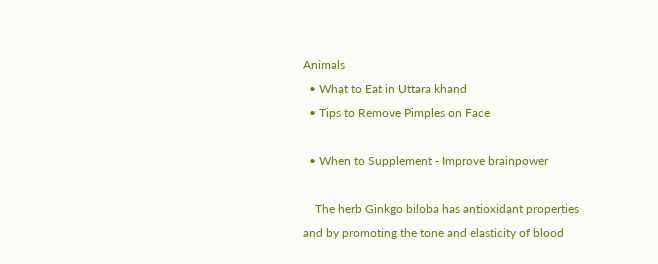Animals
  • What to Eat in Uttara khand
  • Tips to Remove Pimples on Face

  • When to Supplement - Improve brainpower

    The herb Ginkgo biloba has antioxidant properties and by promoting the tone and elasticity of blood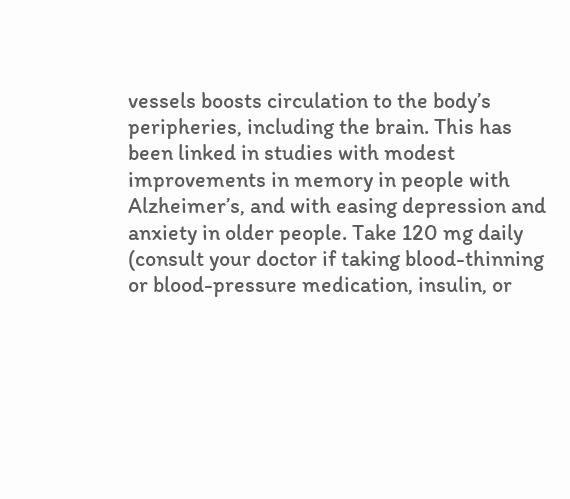vessels boosts circulation to the body’s peripheries, including the brain. This has been linked in studies with modest improvements in memory in people with Alzheimer’s, and with easing depression and anxiety in older people. Take 120 mg daily (consult your doctor if taking blood-thinning or blood-pressure medication, insulin, or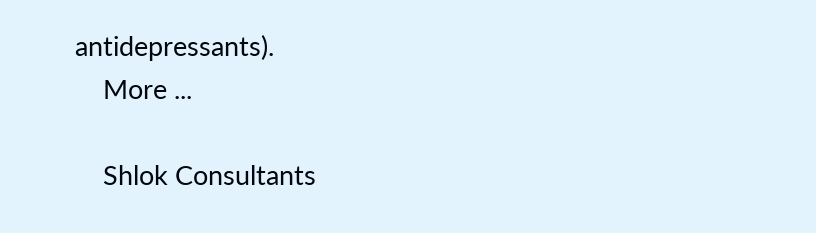antidepressants).
    More ...

    Shlok Consultants